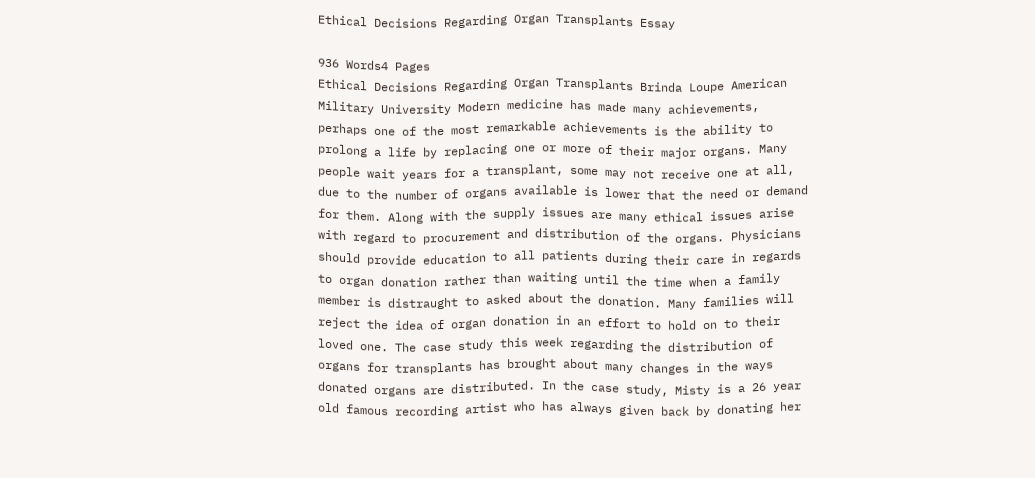Ethical Decisions Regarding Organ Transplants Essay

936 Words4 Pages
Ethical Decisions Regarding Organ Transplants Brinda Loupe American Military University Modern medicine has made many achievements, perhaps one of the most remarkable achievements is the ability to prolong a life by replacing one or more of their major organs. Many people wait years for a transplant, some may not receive one at all, due to the number of organs available is lower that the need or demand for them. Along with the supply issues are many ethical issues arise with regard to procurement and distribution of the organs. Physicians should provide education to all patients during their care in regards to organ donation rather than waiting until the time when a family member is distraught to asked about the donation. Many families will reject the idea of organ donation in an effort to hold on to their loved one. The case study this week regarding the distribution of organs for transplants has brought about many changes in the ways donated organs are distributed. In the case study, Misty is a 26 year old famous recording artist who has always given back by donating her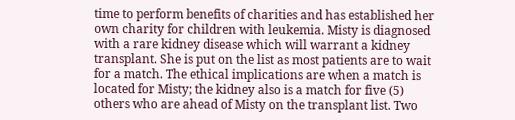time to perform benefits of charities and has established her own charity for children with leukemia. Misty is diagnosed with a rare kidney disease which will warrant a kidney transplant. She is put on the list as most patients are to wait for a match. The ethical implications are when a match is located for Misty; the kidney also is a match for five (5) others who are ahead of Misty on the transplant list. Two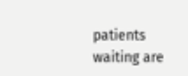patients waiting are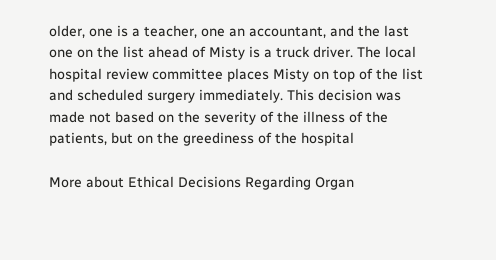older, one is a teacher, one an accountant, and the last one on the list ahead of Misty is a truck driver. The local hospital review committee places Misty on top of the list and scheduled surgery immediately. This decision was made not based on the severity of the illness of the patients, but on the greediness of the hospital

More about Ethical Decisions Regarding Organ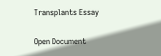Transplants Essay

Open Document